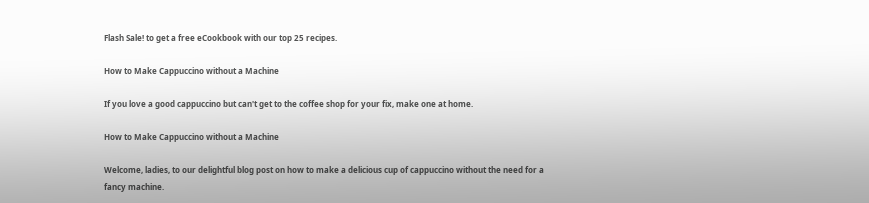Flash Sale! to get a free eCookbook with our top 25 recipes.

How to Make Cappuccino without a Machine

If you love a good cappuccino but can't get to the coffee shop for your fix, make one at home.

How to Make Cappuccino without a Machine

Welcome, ladies, to our delightful blog post on how to make a delicious cup of cappuccino without the need for a fancy machine.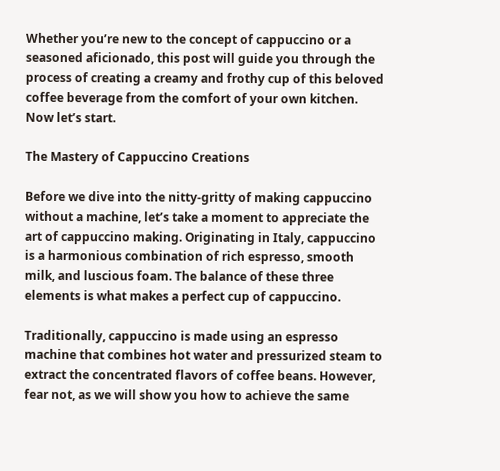Whether you’re new to the concept of cappuccino or a seasoned aficionado, this post will guide you through the process of creating a creamy and frothy cup of this beloved coffee beverage from the comfort of your own kitchen. Now let’s start.

The Mastery of Cappuccino Creations

Before we dive into the nitty-gritty of making cappuccino without a machine, let’s take a moment to appreciate the art of cappuccino making. Originating in Italy, cappuccino is a harmonious combination of rich espresso, smooth milk, and luscious foam. The balance of these three elements is what makes a perfect cup of cappuccino.

Traditionally, cappuccino is made using an espresso machine that combines hot water and pressurized steam to extract the concentrated flavors of coffee beans. However, fear not, as we will show you how to achieve the same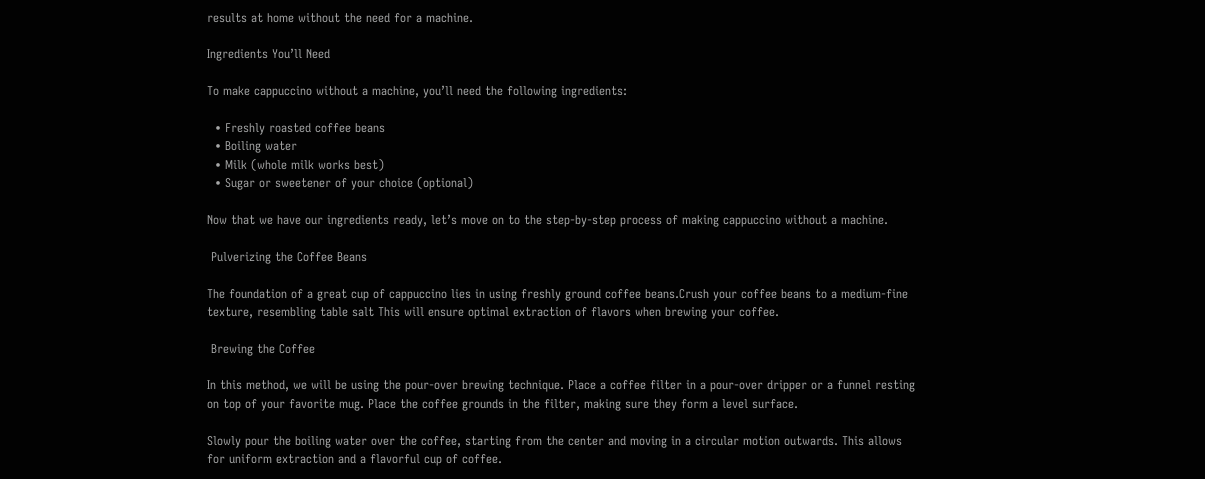results at home without the need for a machine.

Ingredients You’ll Need

To make cappuccino without a machine, you’ll need the following ingredients:

  • Freshly roasted coffee beans
  • Boiling water
  • Milk (whole milk works best)
  • Sugar or sweetener of your choice (optional)

Now that we have our ingredients ready, let’s move on to the step-by-step process of making cappuccino without a machine.

 Pulverizing the Coffee Beans

The foundation of a great cup of cappuccino lies in using freshly ground coffee beans.Crush your coffee beans to a medium-fine texture, resembling table salt This will ensure optimal extraction of flavors when brewing your coffee.

 Brewing the Coffee

In this method, we will be using the pour-over brewing technique. Place a coffee filter in a pour-over dripper or a funnel resting on top of your favorite mug. Place the coffee grounds in the filter, making sure they form a level surface.

Slowly pour the boiling water over the coffee, starting from the center and moving in a circular motion outwards. This allows for uniform extraction and a flavorful cup of coffee.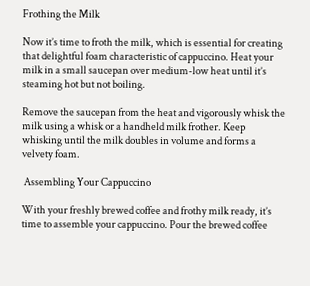Frothing the Milk

Now it’s time to froth the milk, which is essential for creating that delightful foam characteristic of cappuccino. Heat your milk in a small saucepan over medium-low heat until it’s steaming hot but not boiling.

Remove the saucepan from the heat and vigorously whisk the milk using a whisk or a handheld milk frother. Keep whisking until the milk doubles in volume and forms a velvety foam.

 Assembling Your Cappuccino

With your freshly brewed coffee and frothy milk ready, it’s time to assemble your cappuccino. Pour the brewed coffee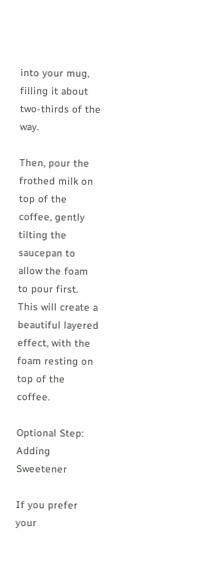into your mug, filling it about two-thirds of the way.

Then, pour the frothed milk on top of the coffee, gently tilting the saucepan to allow the foam to pour first. This will create a beautiful layered effect, with the foam resting on top of the coffee.

Optional Step: Adding Sweetener

If you prefer your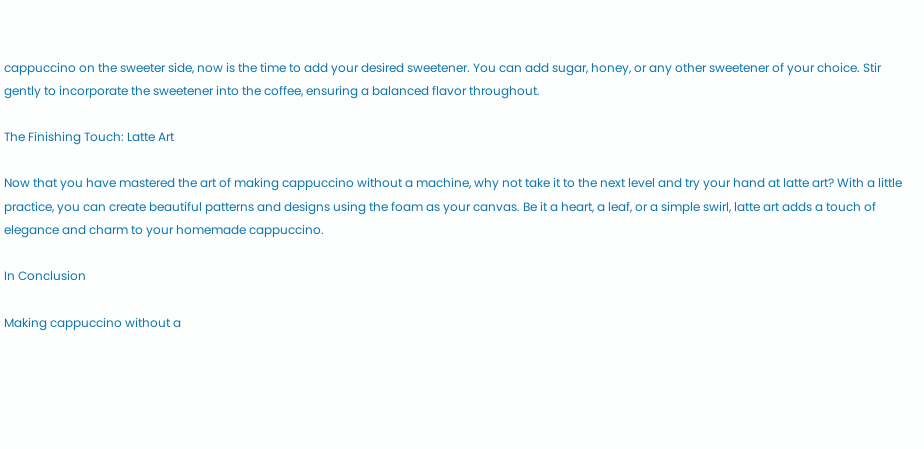cappuccino on the sweeter side, now is the time to add your desired sweetener. You can add sugar, honey, or any other sweetener of your choice. Stir gently to incorporate the sweetener into the coffee, ensuring a balanced flavor throughout.

The Finishing Touch: Latte Art

Now that you have mastered the art of making cappuccino without a machine, why not take it to the next level and try your hand at latte art? With a little practice, you can create beautiful patterns and designs using the foam as your canvas. Be it a heart, a leaf, or a simple swirl, latte art adds a touch of elegance and charm to your homemade cappuccino.

In Conclusion

Making cappuccino without a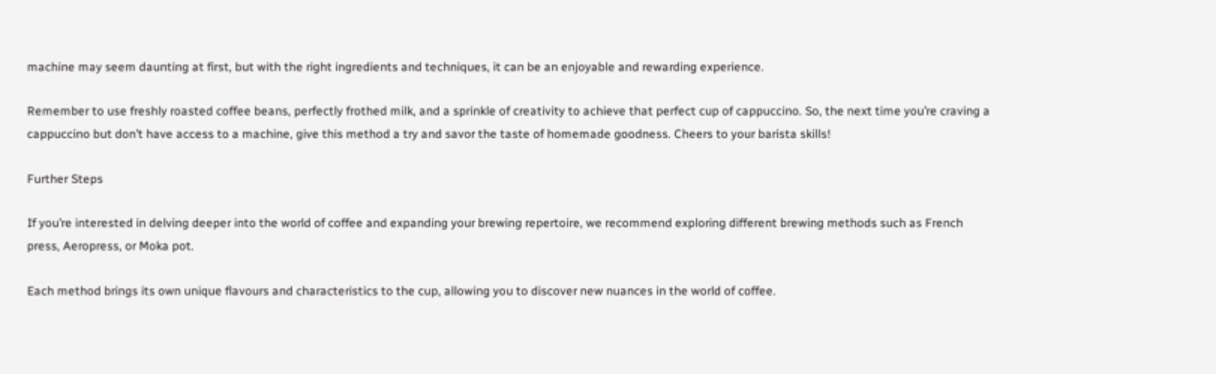machine may seem daunting at first, but with the right ingredients and techniques, it can be an enjoyable and rewarding experience.

Remember to use freshly roasted coffee beans, perfectly frothed milk, and a sprinkle of creativity to achieve that perfect cup of cappuccino. So, the next time you’re craving a cappuccino but don’t have access to a machine, give this method a try and savor the taste of homemade goodness. Cheers to your barista skills!

Further Steps

If you’re interested in delving deeper into the world of coffee and expanding your brewing repertoire, we recommend exploring different brewing methods such as French press, Aeropress, or Moka pot.

Each method brings its own unique flavours and characteristics to the cup, allowing you to discover new nuances in the world of coffee.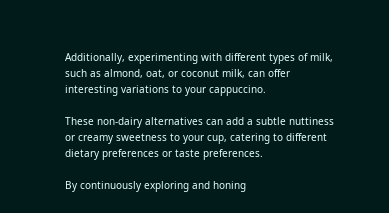Additionally, experimenting with different types of milk, such as almond, oat, or coconut milk, can offer interesting variations to your cappuccino.

These non-dairy alternatives can add a subtle nuttiness or creamy sweetness to your cup, catering to different dietary preferences or taste preferences.

By continuously exploring and honing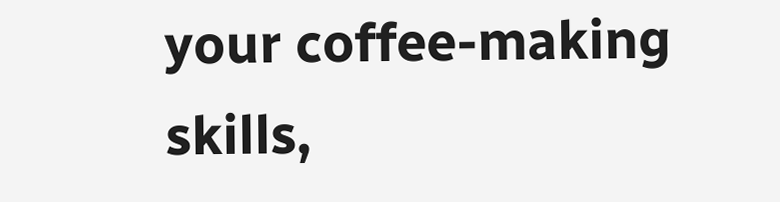your coffee-making skills,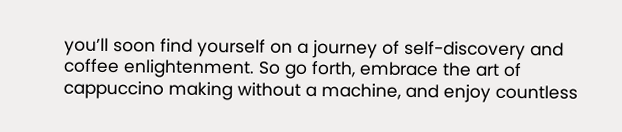you’ll soon find yourself on a journey of self-discovery and coffee enlightenment. So go forth, embrace the art of cappuccino making without a machine, and enjoy countless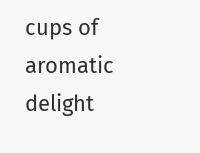cups of aromatic delight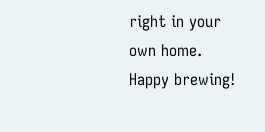right in your own home. Happy brewing!